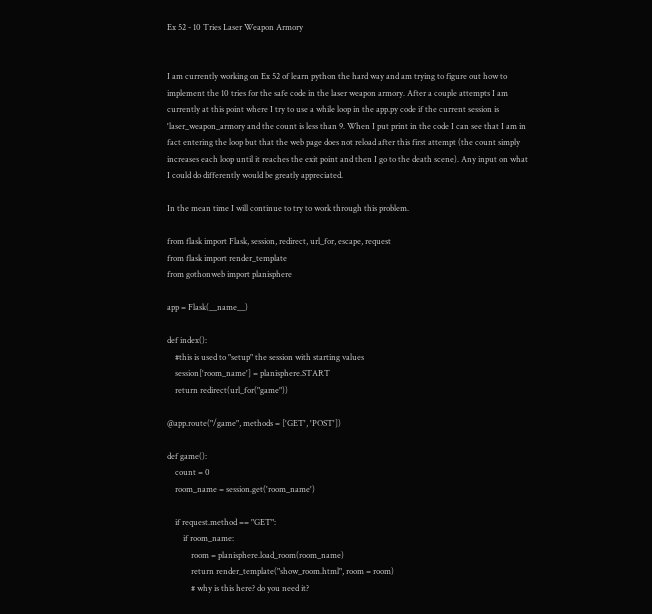Ex 52 - 10 Tries Laser Weapon Armory


I am currently working on Ex 52 of learn python the hard way and am trying to figure out how to implement the 10 tries for the safe code in the laser weapon armory. After a couple attempts I am currently at this point where I try to use a while loop in the app.py code if the current session is 'laser_weapon_armory and the count is less than 9. When I put print in the code I can see that I am in fact entering the loop but that the web page does not reload after this first attempt (the count simply increases each loop until it reaches the exit point and then I go to the death scene). Any input on what I could do differently would be greatly appreciated.

In the mean time I will continue to try to work through this problem.

from flask import Flask, session, redirect, url_for, escape, request
from flask import render_template
from gothonweb import planisphere

app = Flask(__name__)

def index():
    #this is used to "setup" the session with starting values
    session['room_name'] = planisphere.START
    return redirect(url_for("game"))

@app.route("/game", methods = ['GET', 'POST'])

def game():
    count = 0
    room_name = session.get('room_name')

    if request.method == "GET":
        if room_name:
            room = planisphere.load_room(room_name)
            return render_template("show_room.html", room = room)
            # why is this here? do you need it?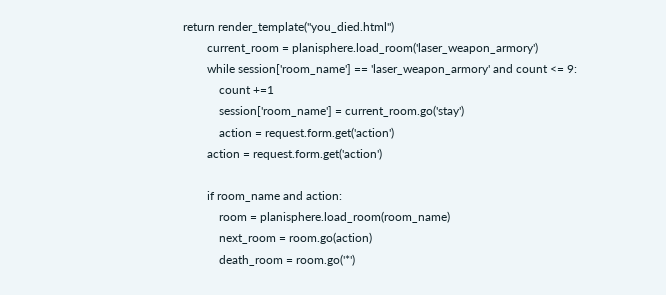return render_template("you_died.html")
        current_room = planisphere.load_room('laser_weapon_armory')
        while session['room_name'] == 'laser_weapon_armory' and count <= 9:
            count +=1
            session['room_name'] = current_room.go('stay')
            action = request.form.get('action')
        action = request.form.get('action')

        if room_name and action:
            room = planisphere.load_room(room_name)
            next_room = room.go(action)
            death_room = room.go('*')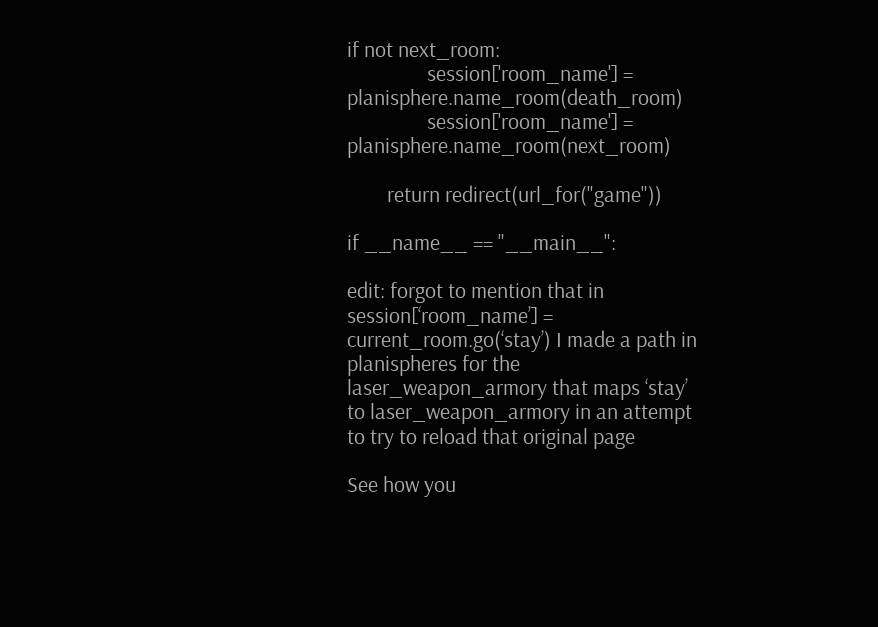if not next_room:
                session['room_name'] = planisphere.name_room(death_room)
                session['room_name'] = planisphere.name_room(next_room)

        return redirect(url_for("game"))

if __name__ == "__main__":

edit: forgot to mention that in session[‘room_name’] = current_room.go(‘stay’) I made a path in planispheres for the laser_weapon_armory that maps ‘stay’ to laser_weapon_armory in an attempt to try to reload that original page

See how you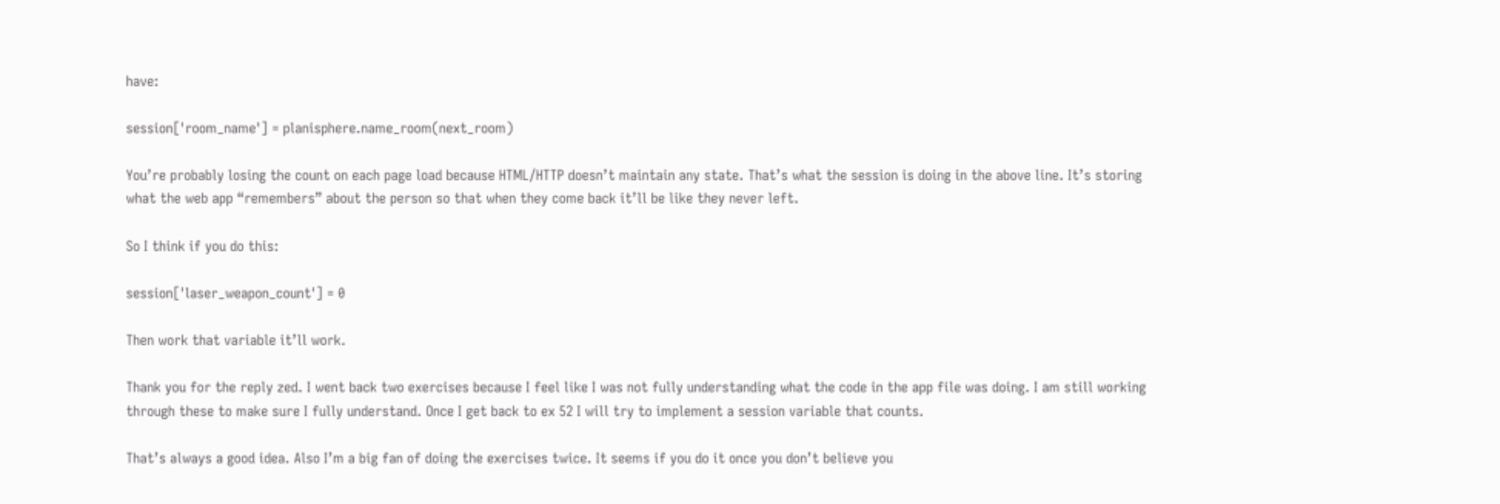have:

session['room_name'] = planisphere.name_room(next_room)

You’re probably losing the count on each page load because HTML/HTTP doesn’t maintain any state. That’s what the session is doing in the above line. It’s storing what the web app “remembers” about the person so that when they come back it’ll be like they never left.

So I think if you do this:

session['laser_weapon_count'] = 0

Then work that variable it’ll work.

Thank you for the reply zed. I went back two exercises because I feel like I was not fully understanding what the code in the app file was doing. I am still working through these to make sure I fully understand. Once I get back to ex 52 I will try to implement a session variable that counts.

That’s always a good idea. Also I’m a big fan of doing the exercises twice. It seems if you do it once you don’t believe you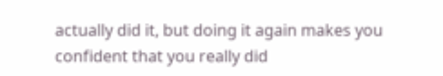actually did it, but doing it again makes you confident that you really did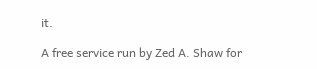it.

A free service run by Zed A. Shaw for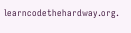learncodethehardway.org.